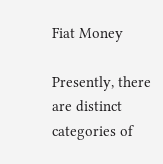Fiat Money

Presently, there are distinct categories of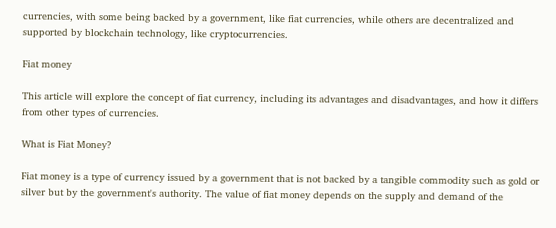currencies, with some being backed by a government, like fiat currencies, while others are decentralized and supported by blockchain technology, like cryptocurrencies.

Fiat money

This article will explore the concept of fiat currency, including its advantages and disadvantages, and how it differs from other types of currencies.

What is Fiat Money?

Fiat money is a type of currency issued by a government that is not backed by a tangible commodity such as gold or silver but by the government's authority. The value of fiat money depends on the supply and demand of the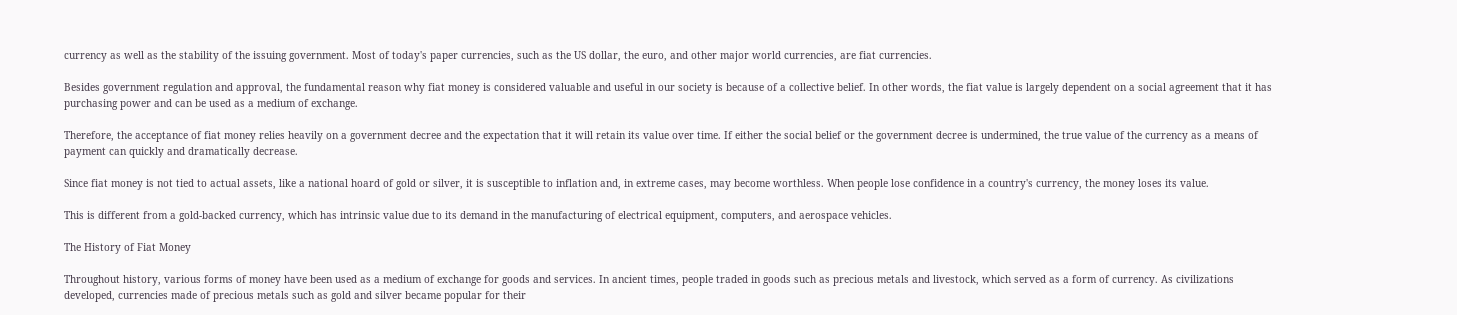currency as well as the stability of the issuing government. Most of today's paper currencies, such as the US dollar, the euro, and other major world currencies, are fiat currencies.

Besides government regulation and approval, the fundamental reason why fiat money is considered valuable and useful in our society is because of a collective belief. In other words, the fiat value is largely dependent on a social agreement that it has purchasing power and can be used as a medium of exchange.

Therefore, the acceptance of fiat money relies heavily on a government decree and the expectation that it will retain its value over time. If either the social belief or the government decree is undermined, the true value of the currency as a means of payment can quickly and dramatically decrease.

Since fiat money is not tied to actual assets, like a national hoard of gold or silver, it is susceptible to inflation and, in extreme cases, may become worthless. When people lose confidence in a country's currency, the money loses its value.

This is different from a gold-backed currency, which has intrinsic value due to its demand in the manufacturing of electrical equipment, computers, and aerospace vehicles.

The History of Fiat Money

Throughout history, various forms of money have been used as a medium of exchange for goods and services. In ancient times, people traded in goods such as precious metals and livestock, which served as a form of currency. As civilizations developed, currencies made of precious metals such as gold and silver became popular for their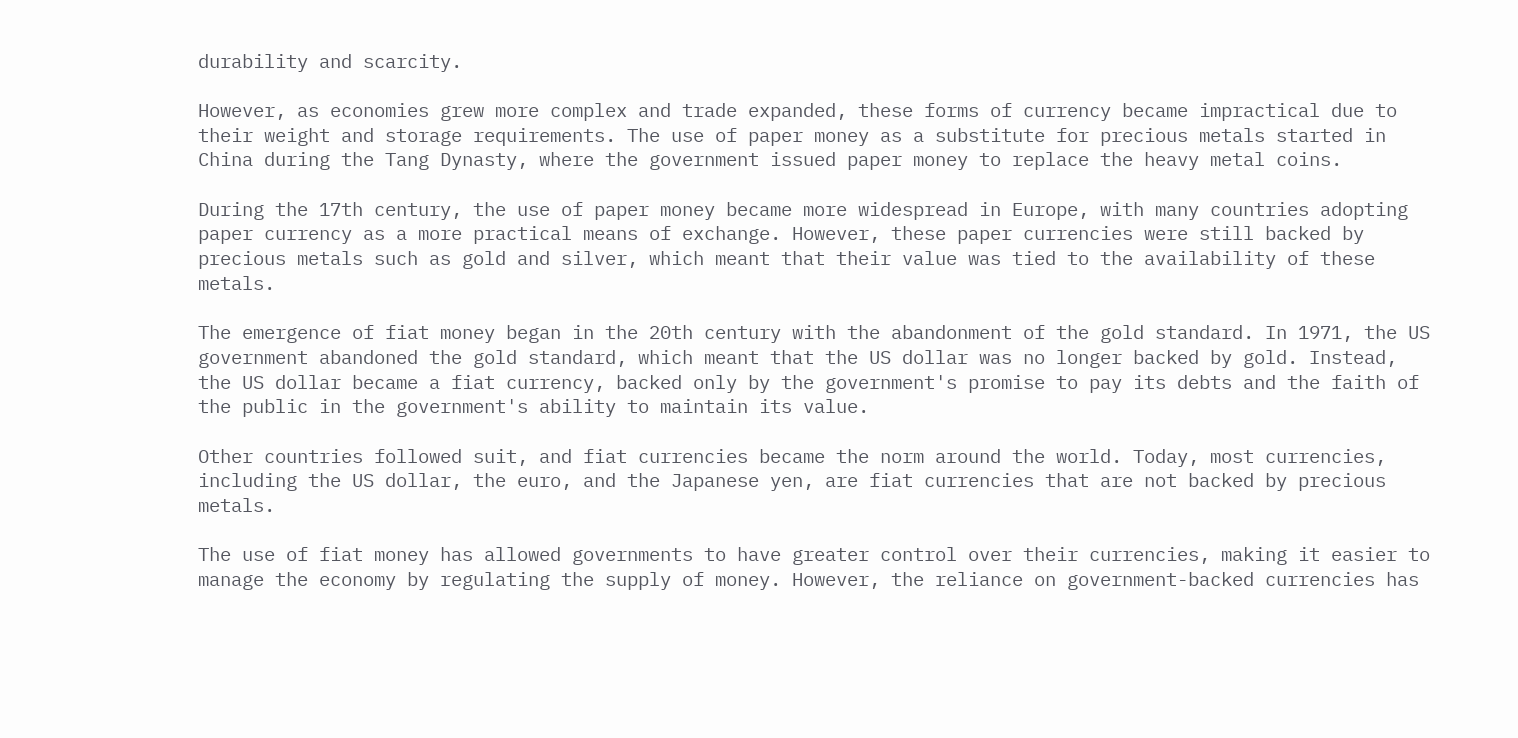durability and scarcity.

However, as economies grew more complex and trade expanded, these forms of currency became impractical due to their weight and storage requirements. The use of paper money as a substitute for precious metals started in China during the Tang Dynasty, where the government issued paper money to replace the heavy metal coins.

During the 17th century, the use of paper money became more widespread in Europe, with many countries adopting paper currency as a more practical means of exchange. However, these paper currencies were still backed by precious metals such as gold and silver, which meant that their value was tied to the availability of these metals.

The emergence of fiat money began in the 20th century with the abandonment of the gold standard. In 1971, the US government abandoned the gold standard, which meant that the US dollar was no longer backed by gold. Instead, the US dollar became a fiat currency, backed only by the government's promise to pay its debts and the faith of the public in the government's ability to maintain its value.

Other countries followed suit, and fiat currencies became the norm around the world. Today, most currencies, including the US dollar, the euro, and the Japanese yen, are fiat currencies that are not backed by precious metals.

The use of fiat money has allowed governments to have greater control over their currencies, making it easier to manage the economy by regulating the supply of money. However, the reliance on government-backed currencies has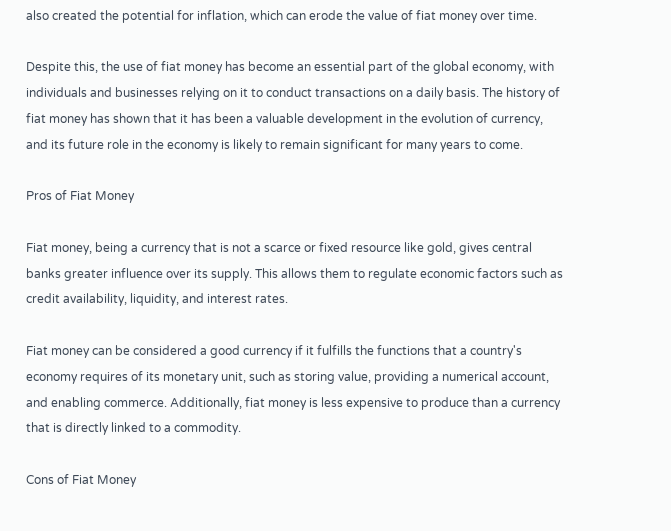also created the potential for inflation, which can erode the value of fiat money over time.

Despite this, the use of fiat money has become an essential part of the global economy, with individuals and businesses relying on it to conduct transactions on a daily basis. The history of fiat money has shown that it has been a valuable development in the evolution of currency, and its future role in the economy is likely to remain significant for many years to come.

Pros of Fiat Money

Fiat money, being a currency that is not a scarce or fixed resource like gold, gives central banks greater influence over its supply. This allows them to regulate economic factors such as credit availability, liquidity, and interest rates.

Fiat money can be considered a good currency if it fulfills the functions that a country's economy requires of its monetary unit, such as storing value, providing a numerical account, and enabling commerce. Additionally, fiat money is less expensive to produce than a currency that is directly linked to a commodity.

Cons of Fiat Money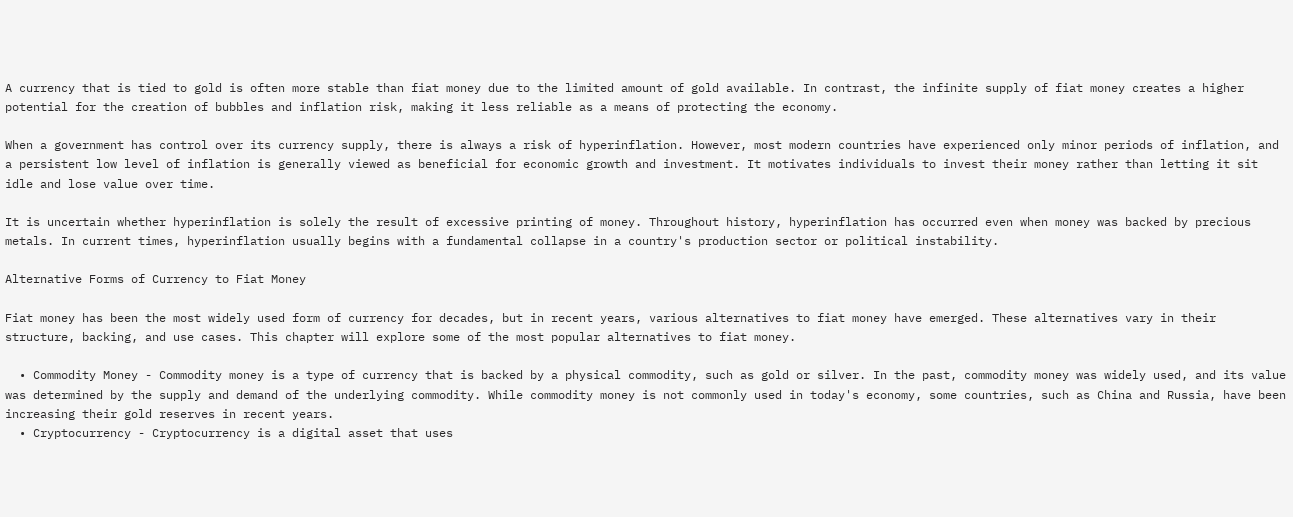A currency that is tied to gold is often more stable than fiat money due to the limited amount of gold available. In contrast, the infinite supply of fiat money creates a higher potential for the creation of bubbles and inflation risk, making it less reliable as a means of protecting the economy.

When a government has control over its currency supply, there is always a risk of hyperinflation. However, most modern countries have experienced only minor periods of inflation, and a persistent low level of inflation is generally viewed as beneficial for economic growth and investment. It motivates individuals to invest their money rather than letting it sit idle and lose value over time.

It is uncertain whether hyperinflation is solely the result of excessive printing of money. Throughout history, hyperinflation has occurred even when money was backed by precious metals. In current times, hyperinflation usually begins with a fundamental collapse in a country's production sector or political instability.

Alternative Forms of Currency to Fiat Money

Fiat money has been the most widely used form of currency for decades, but in recent years, various alternatives to fiat money have emerged. These alternatives vary in their structure, backing, and use cases. This chapter will explore some of the most popular alternatives to fiat money.

  • Commodity Money - Commodity money is a type of currency that is backed by a physical commodity, such as gold or silver. In the past, commodity money was widely used, and its value was determined by the supply and demand of the underlying commodity. While commodity money is not commonly used in today's economy, some countries, such as China and Russia, have been increasing their gold reserves in recent years.
  • Cryptocurrency - Cryptocurrency is a digital asset that uses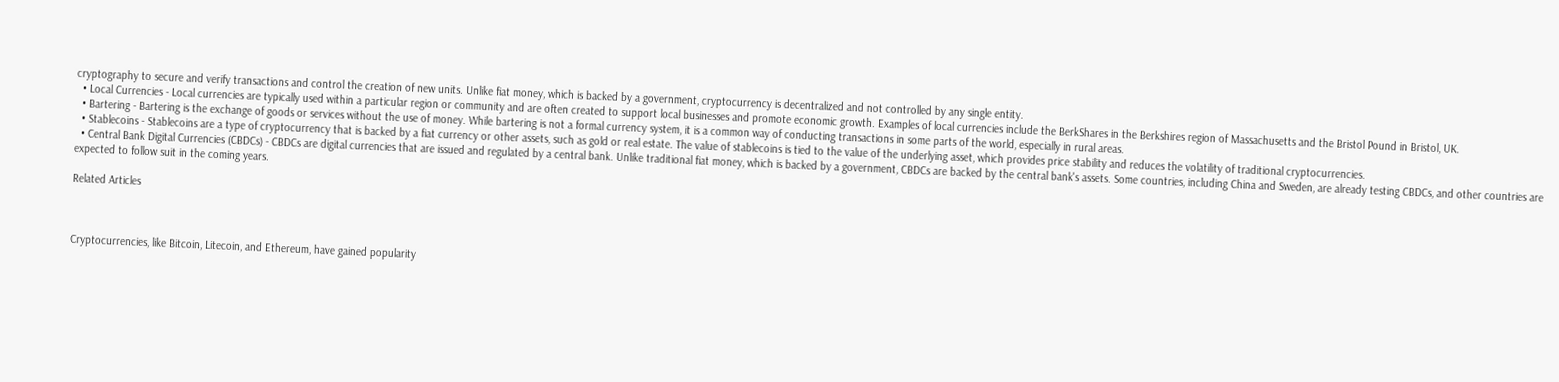cryptography to secure and verify transactions and control the creation of new units. Unlike fiat money, which is backed by a government, cryptocurrency is decentralized and not controlled by any single entity.
  • Local Currencies - Local currencies are typically used within a particular region or community and are often created to support local businesses and promote economic growth. Examples of local currencies include the BerkShares in the Berkshires region of Massachusetts and the Bristol Pound in Bristol, UK.
  • Bartering - Bartering is the exchange of goods or services without the use of money. While bartering is not a formal currency system, it is a common way of conducting transactions in some parts of the world, especially in rural areas.
  • Stablecoins - Stablecoins are a type of cryptocurrency that is backed by a fiat currency or other assets, such as gold or real estate. The value of stablecoins is tied to the value of the underlying asset, which provides price stability and reduces the volatility of traditional cryptocurrencies.
  • Central Bank Digital Currencies (CBDCs) - CBDCs are digital currencies that are issued and regulated by a central bank. Unlike traditional fiat money, which is backed by a government, CBDCs are backed by the central bank's assets. Some countries, including China and Sweden, are already testing CBDCs, and other countries are expected to follow suit in the coming years.

Related Articles



Cryptocurrencies, like Bitcoin, Litecoin, and Ethereum, have gained popularity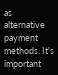as alternative payment methods. It's important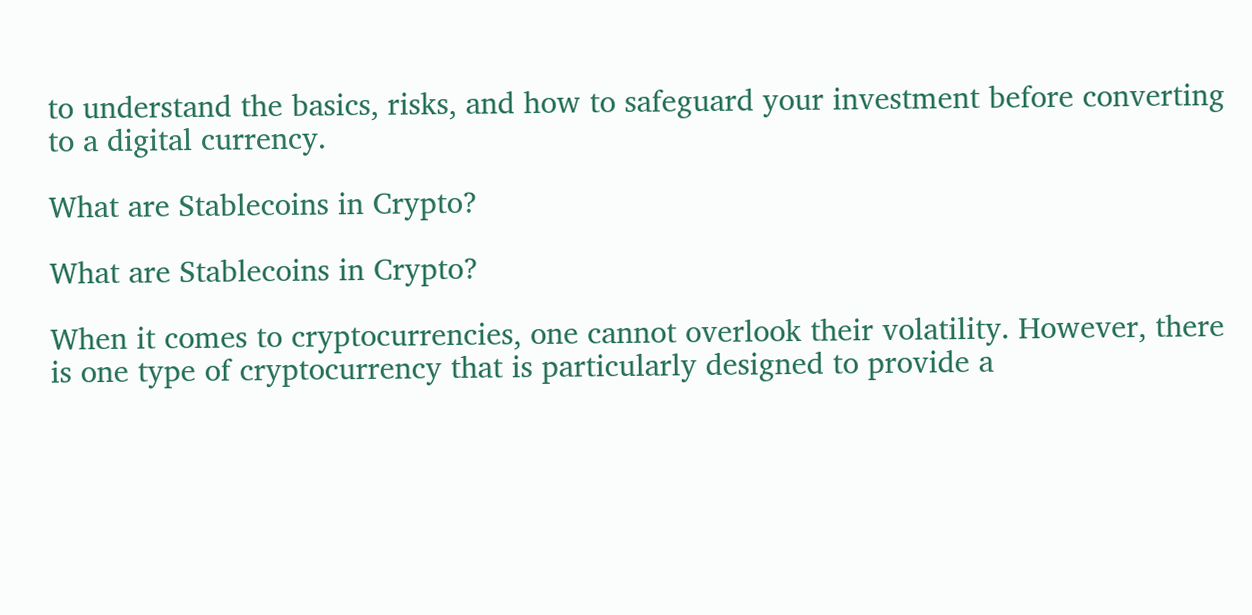to understand the basics, risks, and how to safeguard your investment before converting to a digital currency.

What are Stablecoins in Crypto?

What are Stablecoins in Crypto?

When it comes to cryptocurrencies, one cannot overlook their volatility. However, there is one type of cryptocurrency that is particularly designed to provide a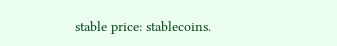stable price: stablecoins.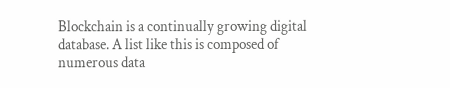Blockchain is a continually growing digital database. A list like this is composed of numerous data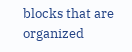blocks that are organized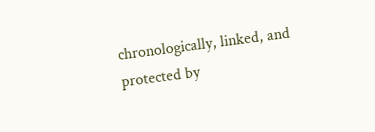chronologically, linked, and protected by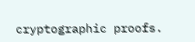cryptographic proofs.